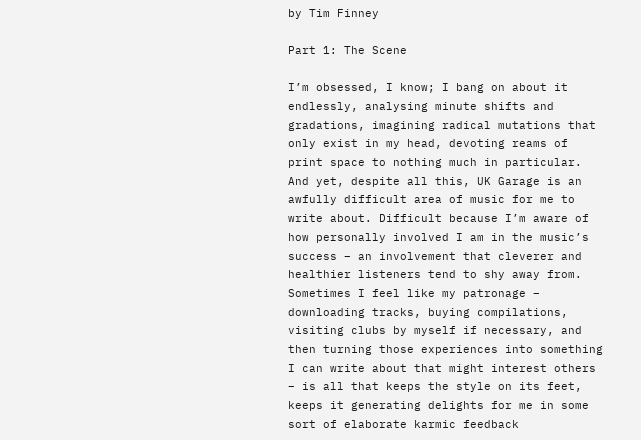by Tim Finney

Part 1: The Scene

I’m obsessed, I know; I bang on about it endlessly, analysing minute shifts and gradations, imagining radical mutations that only exist in my head, devoting reams of print space to nothing much in particular. And yet, despite all this, UK Garage is an awfully difficult area of music for me to write about. Difficult because I’m aware of how personally involved I am in the music’s success – an involvement that cleverer and healthier listeners tend to shy away from. Sometimes I feel like my patronage – downloading tracks, buying compilations, visiting clubs by myself if necessary, and then turning those experiences into something I can write about that might interest others – is all that keeps the style on its feet, keeps it generating delights for me in some sort of elaborate karmic feedback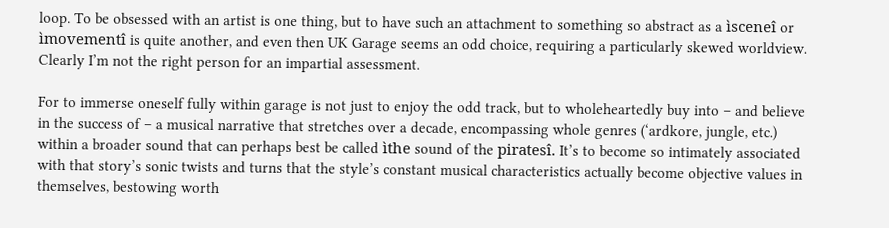loop. To be obsessed with an artist is one thing, but to have such an attachment to something so abstract as a ìsceneî or ìmovementî is quite another, and even then UK Garage seems an odd choice, requiring a particularly skewed worldview. Clearly I’m not the right person for an impartial assessment.

For to immerse oneself fully within garage is not just to enjoy the odd track, but to wholeheartedly buy into – and believe in the success of – a musical narrative that stretches over a decade, encompassing whole genres (‘ardkore, jungle, etc.) within a broader sound that can perhaps best be called ìthe sound of the piratesî. It’s to become so intimately associated with that story’s sonic twists and turns that the style’s constant musical characteristics actually become objective values in themselves, bestowing worth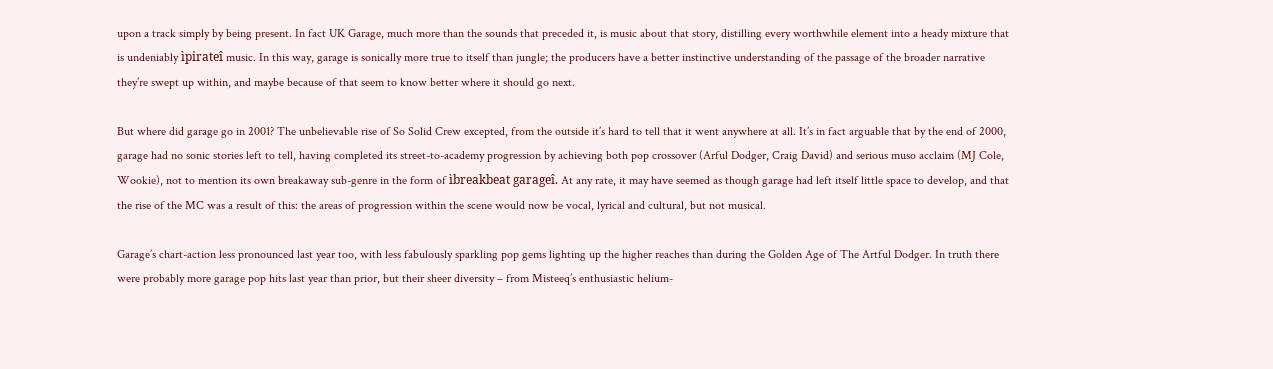upon a track simply by being present. In fact UK Garage, much more than the sounds that preceded it, is music about that story, distilling every worthwhile element into a heady mixture that is undeniably ìpirateî music. In this way, garage is sonically more true to itself than jungle; the producers have a better instinctive understanding of the passage of the broader narrative they’re swept up within, and maybe because of that seem to know better where it should go next.

But where did garage go in 2001? The unbelievable rise of So Solid Crew excepted, from the outside it’s hard to tell that it went anywhere at all. It’s in fact arguable that by the end of 2000, garage had no sonic stories left to tell, having completed its street-to-academy progression by achieving both pop crossover (Arful Dodger, Craig David) and serious muso acclaim (MJ Cole, Wookie), not to mention its own breakaway sub-genre in the form of ìbreakbeat garageî. At any rate, it may have seemed as though garage had left itself little space to develop, and that the rise of the MC was a result of this: the areas of progression within the scene would now be vocal, lyrical and cultural, but not musical.

Garage’s chart-action less pronounced last year too, with less fabulously sparkling pop gems lighting up the higher reaches than during the Golden Age of The Artful Dodger. In truth there were probably more garage pop hits last year than prior, but their sheer diversity – from Misteeq’s enthusiastic helium-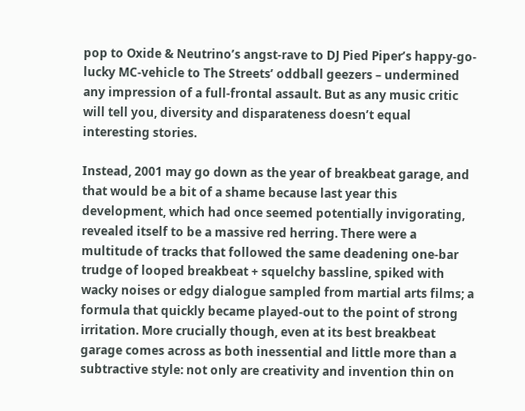pop to Oxide & Neutrino’s angst-rave to DJ Pied Piper’s happy-go-lucky MC-vehicle to The Streets’ oddball geezers – undermined any impression of a full-frontal assault. But as any music critic will tell you, diversity and disparateness doesn’t equal interesting stories.

Instead, 2001 may go down as the year of breakbeat garage, and that would be a bit of a shame because last year this development, which had once seemed potentially invigorating, revealed itself to be a massive red herring. There were a multitude of tracks that followed the same deadening one-bar trudge of looped breakbeat + squelchy bassline, spiked with wacky noises or edgy dialogue sampled from martial arts films; a formula that quickly became played-out to the point of strong irritation. More crucially though, even at its best breakbeat garage comes across as both inessential and little more than a subtractive style: not only are creativity and invention thin on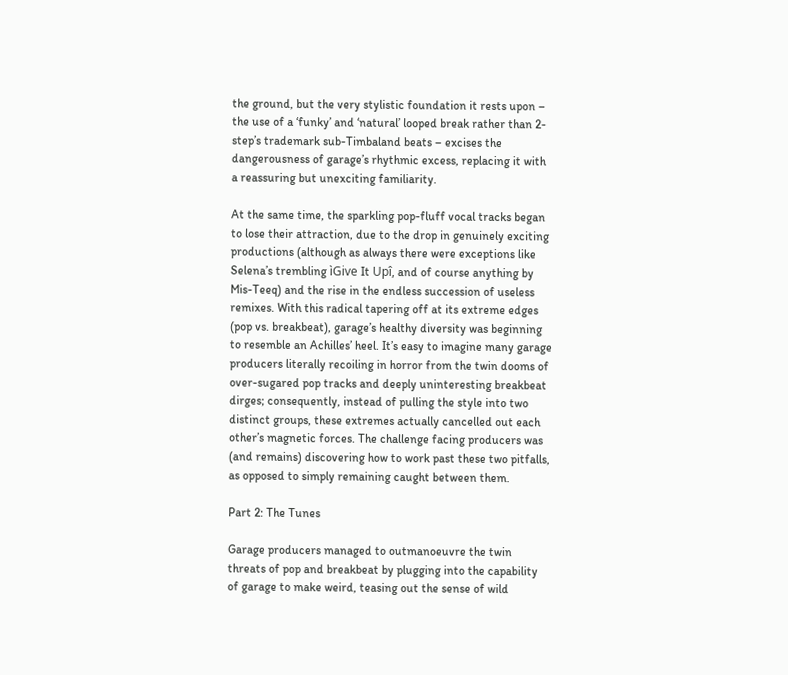the ground, but the very stylistic foundation it rests upon – the use of a ‘funky’ and ‘natural’ looped break rather than 2-step’s trademark sub-Timbaland beats – excises the dangerousness of garage’s rhythmic excess, replacing it with a reassuring but unexciting familiarity.

At the same time, the sparkling pop-fluff vocal tracks began to lose their attraction, due to the drop in genuinely exciting productions (although as always there were exceptions like Selena’s trembling ìGive It Upî, and of course anything by Mis-Teeq) and the rise in the endless succession of useless remixes. With this radical tapering off at its extreme edges (pop vs. breakbeat), garage’s healthy diversity was beginning to resemble an Achilles’ heel. It’s easy to imagine many garage producers literally recoiling in horror from the twin dooms of over-sugared pop tracks and deeply uninteresting breakbeat dirges; consequently, instead of pulling the style into two distinct groups, these extremes actually cancelled out each other’s magnetic forces. The challenge facing producers was (and remains) discovering how to work past these two pitfalls, as opposed to simply remaining caught between them.

Part 2: The Tunes

Garage producers managed to outmanoeuvre the twin threats of pop and breakbeat by plugging into the capability of garage to make weird, teasing out the sense of wild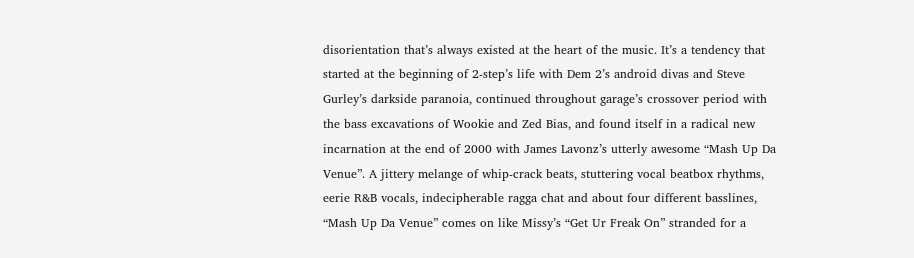disorientation that’s always existed at the heart of the music. It’s a tendency that started at the beginning of 2-step’s life with Dem 2’s android divas and Steve Gurley’s darkside paranoia, continued throughout garage’s crossover period with the bass excavations of Wookie and Zed Bias, and found itself in a radical new incarnation at the end of 2000 with James Lavonz’s utterly awesome “Mash Up Da Venue”. A jittery melange of whip-crack beats, stuttering vocal beatbox rhythms, eerie R&B vocals, indecipherable ragga chat and about four different basslines, “Mash Up Da Venue” comes on like Missy’s “Get Ur Freak On” stranded for a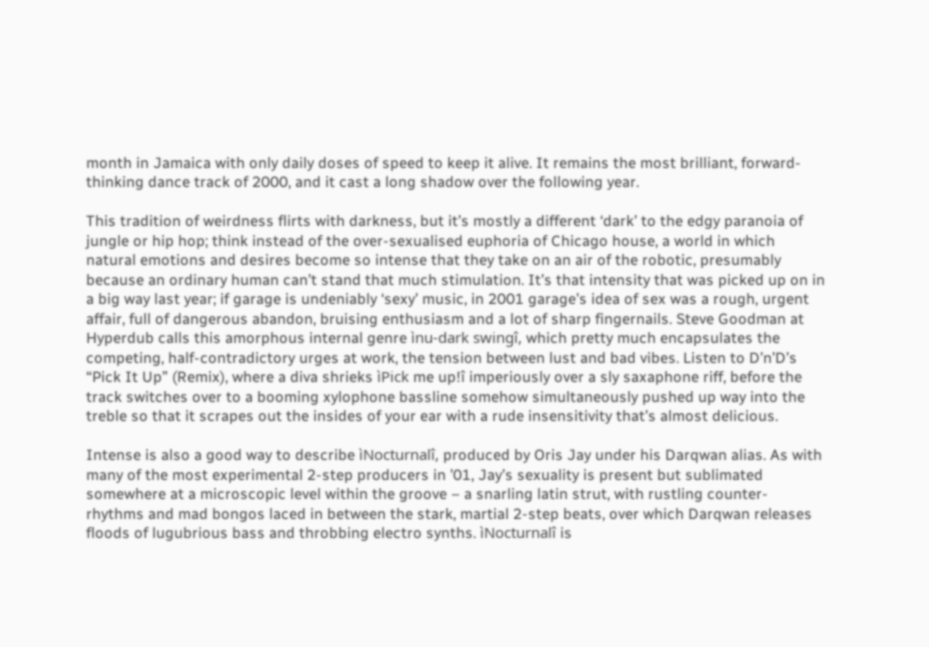month in Jamaica with only daily doses of speed to keep it alive. It remains the most brilliant, forward-thinking dance track of 2000, and it cast a long shadow over the following year.

This tradition of weirdness flirts with darkness, but it’s mostly a different ‘dark’ to the edgy paranoia of jungle or hip hop; think instead of the over-sexualised euphoria of Chicago house, a world in which natural emotions and desires become so intense that they take on an air of the robotic, presumably because an ordinary human can’t stand that much stimulation. It’s that intensity that was picked up on in a big way last year; if garage is undeniably ‘sexy’ music, in 2001 garage’s idea of sex was a rough, urgent affair, full of dangerous abandon, bruising enthusiasm and a lot of sharp fingernails. Steve Goodman at Hyperdub calls this amorphous internal genre ìnu-dark swingî, which pretty much encapsulates the competing, half-contradictory urges at work, the tension between lust and bad vibes. Listen to D’n’D’s “Pick It Up” (Remix), where a diva shrieks ìPick me up!î imperiously over a sly saxaphone riff, before the track switches over to a booming xylophone bassline somehow simultaneously pushed up way into the treble so that it scrapes out the insides of your ear with a rude insensitivity that’s almost delicious.

Intense is also a good way to describe ìNocturnalî, produced by Oris Jay under his Darqwan alias. As with many of the most experimental 2-step producers in ’01, Jay’s sexuality is present but sublimated somewhere at a microscopic level within the groove – a snarling latin strut, with rustling counter-rhythms and mad bongos laced in between the stark, martial 2-step beats, over which Darqwan releases floods of lugubrious bass and throbbing electro synths. ìNocturnalî is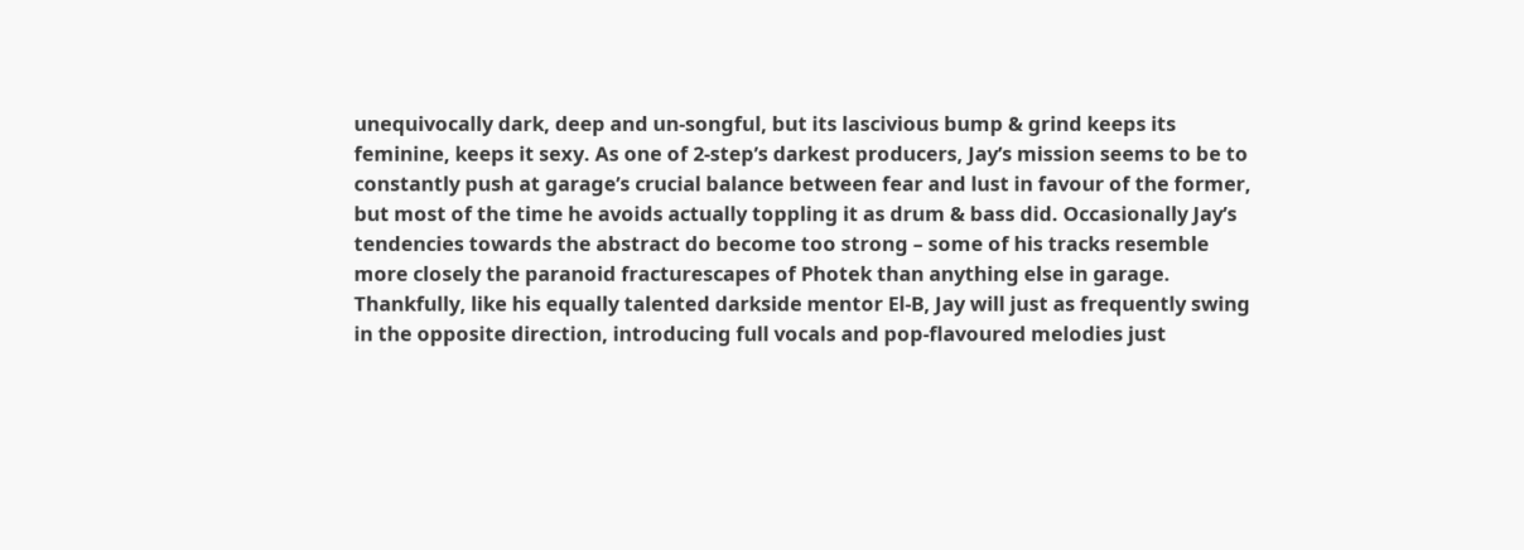unequivocally dark, deep and un-songful, but its lascivious bump & grind keeps its feminine, keeps it sexy. As one of 2-step’s darkest producers, Jay’s mission seems to be to constantly push at garage’s crucial balance between fear and lust in favour of the former, but most of the time he avoids actually toppling it as drum & bass did. Occasionally Jay’s tendencies towards the abstract do become too strong – some of his tracks resemble more closely the paranoid fracturescapes of Photek than anything else in garage. Thankfully, like his equally talented darkside mentor El-B, Jay will just as frequently swing in the opposite direction, introducing full vocals and pop-flavoured melodies just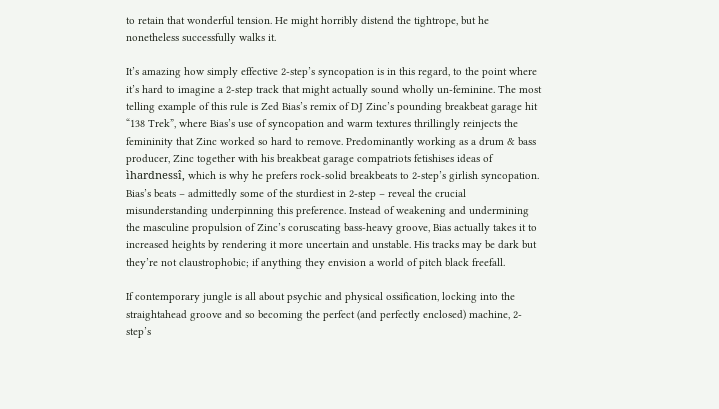to retain that wonderful tension. He might horribly distend the tightrope, but he nonetheless successfully walks it.

It’s amazing how simply effective 2-step’s syncopation is in this regard, to the point where it’s hard to imagine a 2-step track that might actually sound wholly un-feminine. The most telling example of this rule is Zed Bias’s remix of DJ Zinc’s pounding breakbeat garage hit “138 Trek”, where Bias’s use of syncopation and warm textures thrillingly reinjects the femininity that Zinc worked so hard to remove. Predominantly working as a drum & bass producer, Zinc together with his breakbeat garage compatriots fetishises ideas of ìhardnessî, which is why he prefers rock-solid breakbeats to 2-step’s girlish syncopation. Bias’s beats – admittedly some of the sturdiest in 2-step – reveal the crucial misunderstanding underpinning this preference. Instead of weakening and undermining the masculine propulsion of Zinc’s coruscating bass-heavy groove, Bias actually takes it to increased heights by rendering it more uncertain and unstable. His tracks may be dark but they’re not claustrophobic; if anything they envision a world of pitch black freefall.

If contemporary jungle is all about psychic and physical ossification, locking into the straightahead groove and so becoming the perfect (and perfectly enclosed) machine, 2-step’s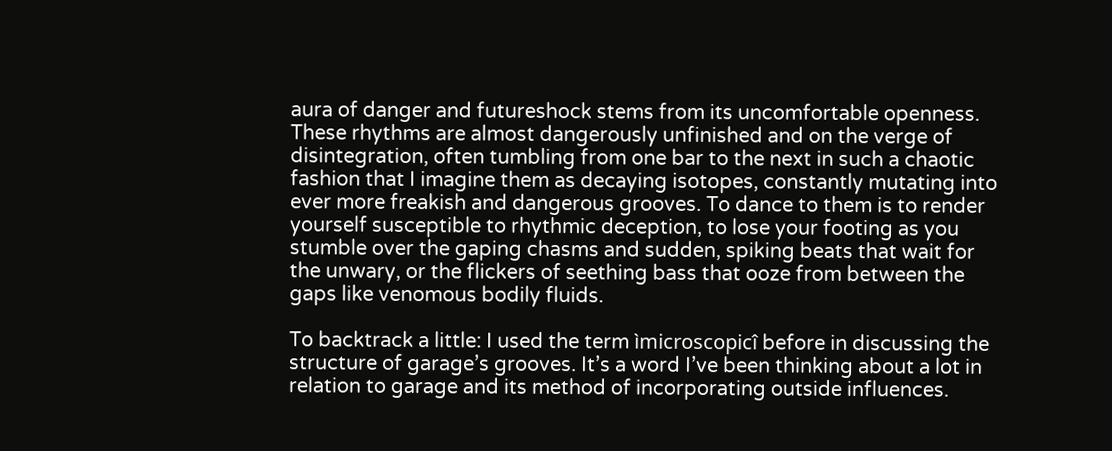aura of danger and futureshock stems from its uncomfortable openness. These rhythms are almost dangerously unfinished and on the verge of disintegration, often tumbling from one bar to the next in such a chaotic fashion that I imagine them as decaying isotopes, constantly mutating into ever more freakish and dangerous grooves. To dance to them is to render yourself susceptible to rhythmic deception, to lose your footing as you stumble over the gaping chasms and sudden, spiking beats that wait for the unwary, or the flickers of seething bass that ooze from between the gaps like venomous bodily fluids.

To backtrack a little: I used the term ìmicroscopicî before in discussing the structure of garage’s grooves. It’s a word I’ve been thinking about a lot in relation to garage and its method of incorporating outside influences.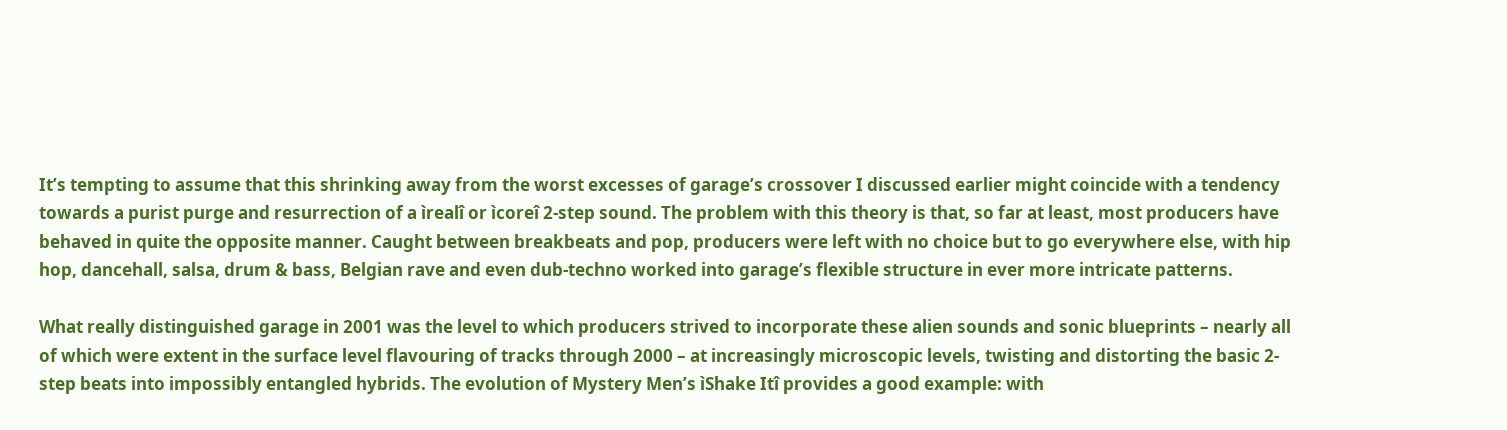It’s tempting to assume that this shrinking away from the worst excesses of garage’s crossover I discussed earlier might coincide with a tendency towards a purist purge and resurrection of a ìrealî or ìcoreî 2-step sound. The problem with this theory is that, so far at least, most producers have behaved in quite the opposite manner. Caught between breakbeats and pop, producers were left with no choice but to go everywhere else, with hip hop, dancehall, salsa, drum & bass, Belgian rave and even dub-techno worked into garage’s flexible structure in ever more intricate patterns.

What really distinguished garage in 2001 was the level to which producers strived to incorporate these alien sounds and sonic blueprints – nearly all of which were extent in the surface level flavouring of tracks through 2000 – at increasingly microscopic levels, twisting and distorting the basic 2-step beats into impossibly entangled hybrids. The evolution of Mystery Men’s ìShake Itî provides a good example: with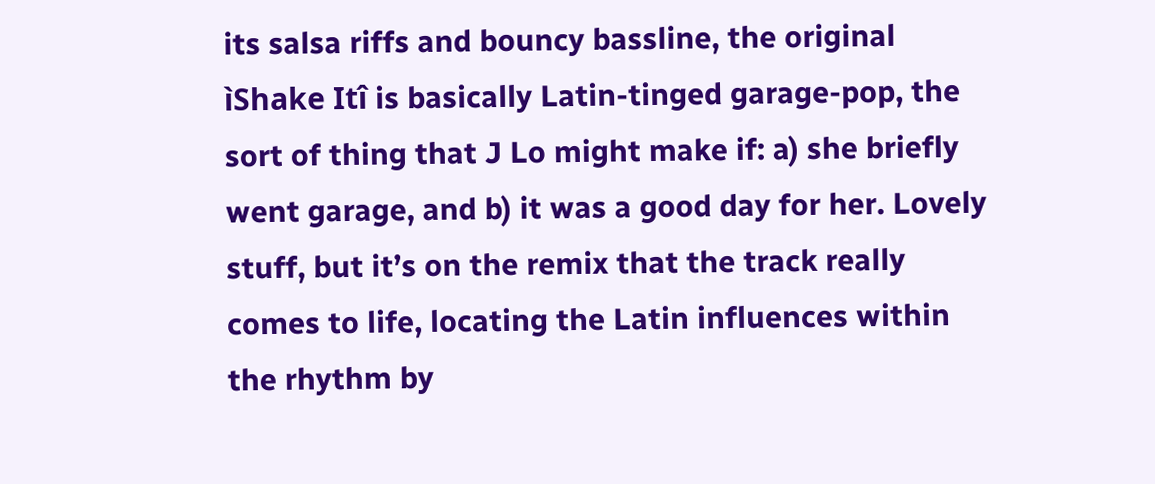its salsa riffs and bouncy bassline, the original ìShake Itî is basically Latin-tinged garage-pop, the sort of thing that J Lo might make if: a) she briefly went garage, and b) it was a good day for her. Lovely stuff, but it’s on the remix that the track really comes to life, locating the Latin influences within the rhythm by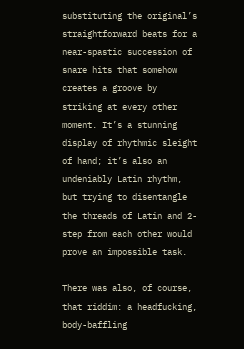substituting the original’s straightforward beats for a near-spastic succession of snare hits that somehow creates a groove by striking at every other moment. It’s a stunning display of rhythmic sleight of hand; it’s also an undeniably Latin rhythm, but trying to disentangle the threads of Latin and 2-step from each other would prove an impossible task.

There was also, of course, that riddim: a headfucking, body-baffling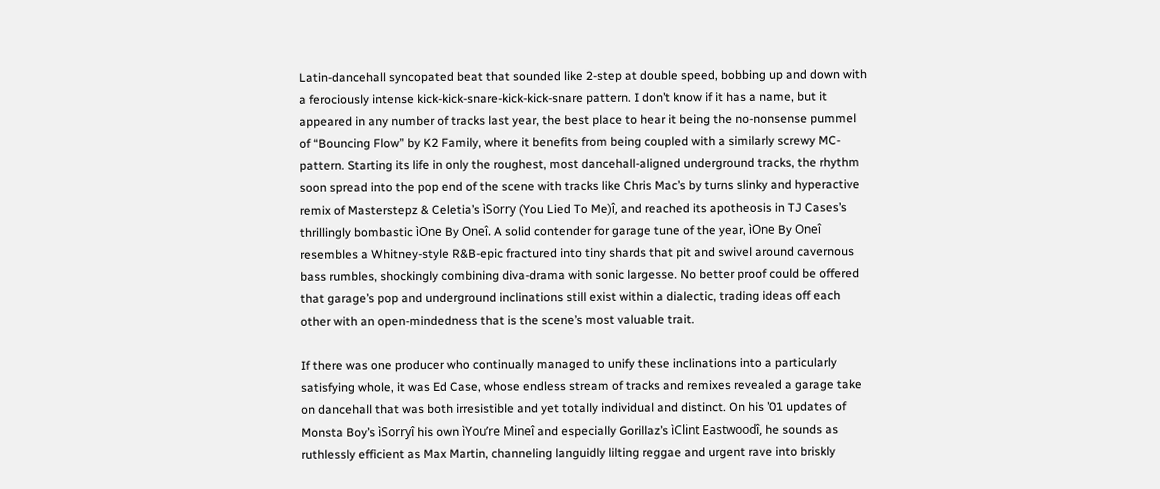Latin-dancehall syncopated beat that sounded like 2-step at double speed, bobbing up and down with a ferociously intense kick-kick-snare-kick-kick-snare pattern. I don’t know if it has a name, but it appeared in any number of tracks last year, the best place to hear it being the no-nonsense pummel of “Bouncing Flow” by K2 Family, where it benefits from being coupled with a similarly screwy MC-pattern. Starting its life in only the roughest, most dancehall-aligned underground tracks, the rhythm soon spread into the pop end of the scene with tracks like Chris Mac’s by turns slinky and hyperactive remix of Masterstepz & Celetia’s ìSorry (You Lied To Me)î, and reached its apotheosis in TJ Cases’s thrillingly bombastic ìOne By Oneî. A solid contender for garage tune of the year, ìOne By Oneî resembles a Whitney-style R&B-epic fractured into tiny shards that pit and swivel around cavernous bass rumbles, shockingly combining diva-drama with sonic largesse. No better proof could be offered that garage’s pop and underground inclinations still exist within a dialectic, trading ideas off each other with an open-mindedness that is the scene’s most valuable trait.

If there was one producer who continually managed to unify these inclinations into a particularly satisfying whole, it was Ed Case, whose endless stream of tracks and remixes revealed a garage take on dancehall that was both irresistible and yet totally individual and distinct. On his ’01 updates of Monsta Boy’s ìSorryî his own ìYou’re Mineî and especially Gorillaz’s ìClint Eastwoodî, he sounds as ruthlessly efficient as Max Martin, channeling languidly lilting reggae and urgent rave into briskly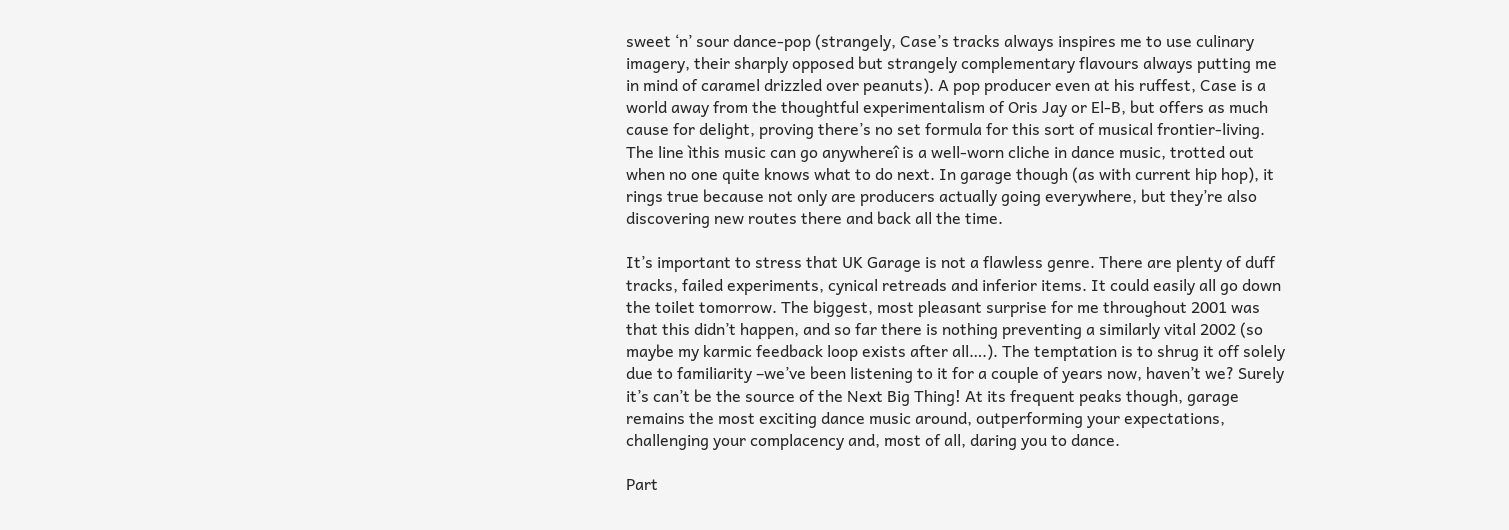sweet ‘n’ sour dance-pop (strangely, Case’s tracks always inspires me to use culinary imagery, their sharply opposed but strangely complementary flavours always putting me in mind of caramel drizzled over peanuts). A pop producer even at his ruffest, Case is a world away from the thoughtful experimentalism of Oris Jay or El-B, but offers as much cause for delight, proving there’s no set formula for this sort of musical frontier-living. The line ìthis music can go anywhereî is a well-worn cliche in dance music, trotted out when no one quite knows what to do next. In garage though (as with current hip hop), it rings true because not only are producers actually going everywhere, but they’re also discovering new routes there and back all the time.

It’s important to stress that UK Garage is not a flawless genre. There are plenty of duff tracks, failed experiments, cynical retreads and inferior items. It could easily all go down the toilet tomorrow. The biggest, most pleasant surprise for me throughout 2001 was that this didn’t happen, and so far there is nothing preventing a similarly vital 2002 (so maybe my karmic feedback loop exists after all….). The temptation is to shrug it off solely due to familiarity –we’ve been listening to it for a couple of years now, haven’t we? Surely it’s can’t be the source of the Next Big Thing! At its frequent peaks though, garage remains the most exciting dance music around, outperforming your expectations, challenging your complacency and, most of all, daring you to dance.

Part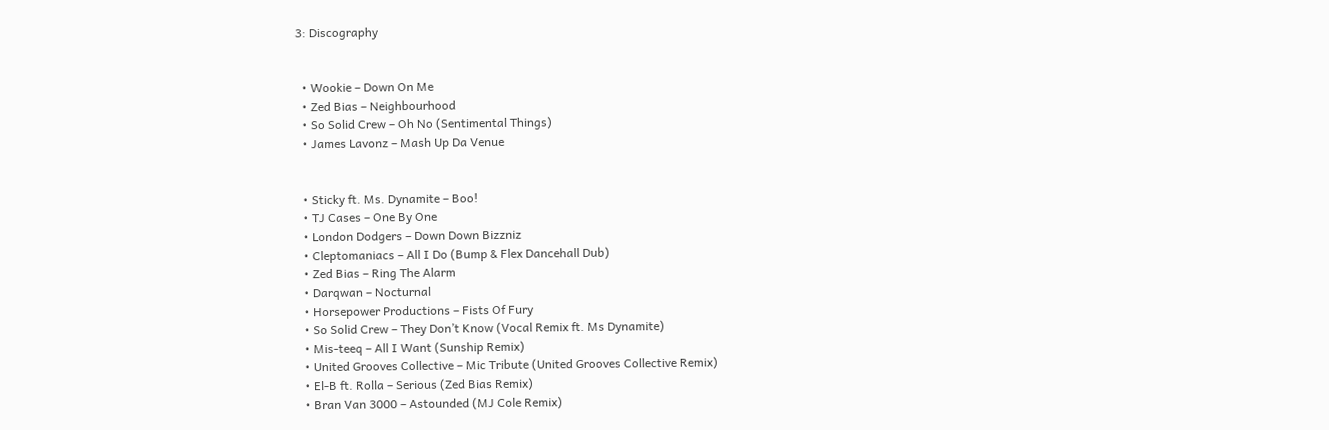3: Discography


  • Wookie – Down On Me
  • Zed Bias – Neighbourhood
  • So Solid Crew – Oh No (Sentimental Things)
  • James Lavonz – Mash Up Da Venue


  • Sticky ft. Ms. Dynamite – Boo!
  • TJ Cases – One By One
  • London Dodgers – Down Down Bizzniz
  • Cleptomaniacs – All I Do (Bump & Flex Dancehall Dub)
  • Zed Bias – Ring The Alarm
  • Darqwan – Nocturnal
  • Horsepower Productions – Fists Of Fury
  • So Solid Crew – They Don’t Know (Vocal Remix ft. Ms Dynamite)
  • Mis-teeq – All I Want (Sunship Remix)
  • United Grooves Collective – Mic Tribute (United Grooves Collective Remix)
  • El-B ft. Rolla – Serious (Zed Bias Remix)
  • Bran Van 3000 – Astounded (MJ Cole Remix)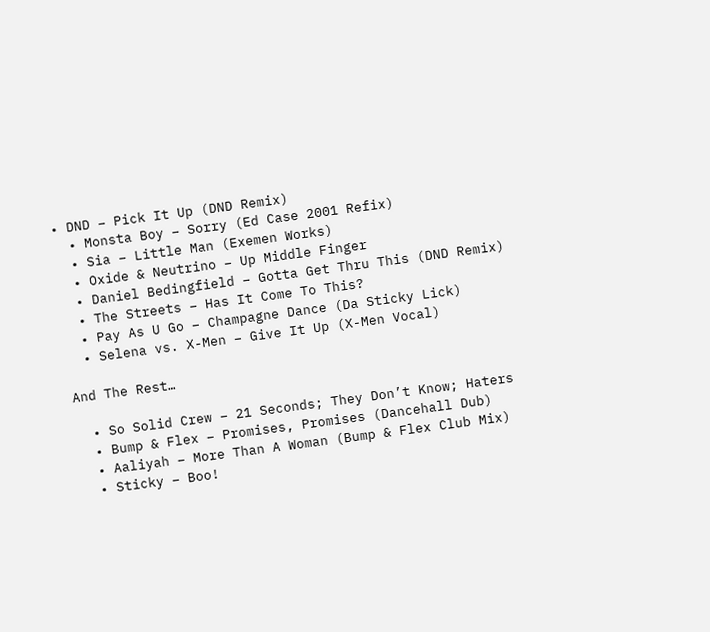• DND – Pick It Up (DND Remix)
  • Monsta Boy – Sorry (Ed Case 2001 Refix)
  • Sia – Little Man (Exemen Works)
  • Oxide & Neutrino – Up Middle Finger
  • Daniel Bedingfield – Gotta Get Thru This (DND Remix)
  • The Streets – Has It Come To This?
  • Pay As U Go – Champagne Dance (Da Sticky Lick)
  • Selena vs. X-Men – Give It Up (X-Men Vocal)

And The Rest…

  • So Solid Crew – 21 Seconds; They Don’t Know; Haters
  • Bump & Flex – Promises, Promises (Dancehall Dub)
  • Aaliyah – More Than A Woman (Bump & Flex Club Mix)
  • Sticky – Boo!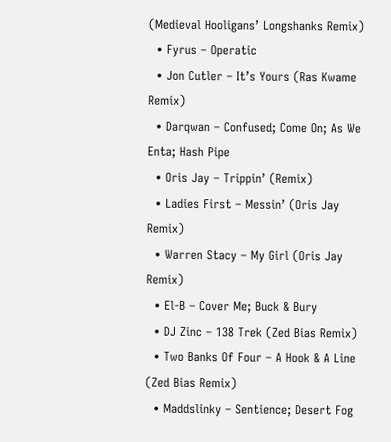(Medieval Hooligans’ Longshanks Remix)
  • Fyrus – Operatic
  • Jon Cutler – It’s Yours (Ras Kwame Remix)
  • Darqwan – Confused; Come On; As We Enta; Hash Pipe
  • Oris Jay – Trippin’ (Remix)
  • Ladies First – Messin’ (Oris Jay Remix)
  • Warren Stacy – My Girl (Oris Jay Remix)
  • El-B – Cover Me; Buck & Bury
  • DJ Zinc – 138 Trek (Zed Bias Remix)
  • Two Banks Of Four – A Hook & A Line (Zed Bias Remix)
  • Maddslinky – Sentience; Desert Fog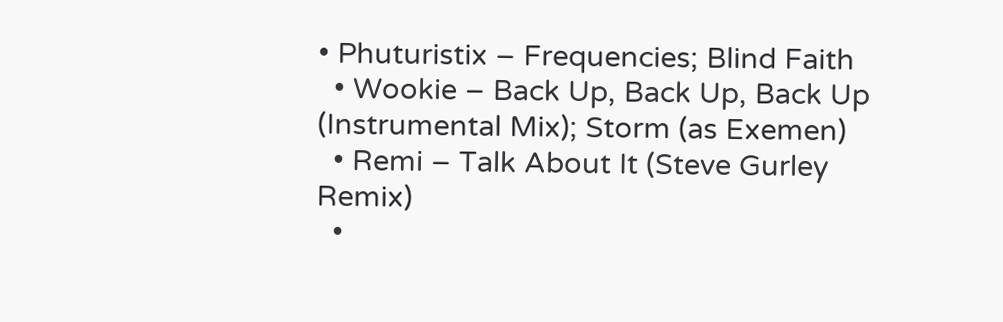• Phuturistix – Frequencies; Blind Faith
  • Wookie – Back Up, Back Up, Back Up (Instrumental Mix); Storm (as Exemen)
  • Remi – Talk About It (Steve Gurley Remix)
  •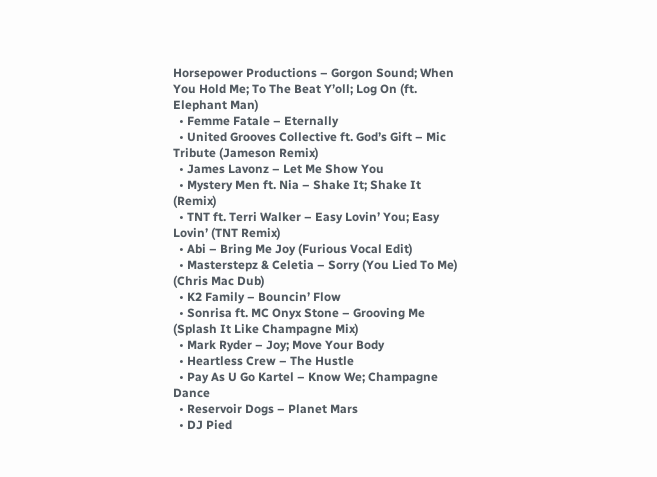Horsepower Productions – Gorgon Sound; When You Hold Me; To The Beat Y’oll; Log On (ft. Elephant Man)
  • Femme Fatale – Eternally
  • United Grooves Collective ft. God’s Gift – Mic Tribute (Jameson Remix)
  • James Lavonz – Let Me Show You
  • Mystery Men ft. Nia – Shake It; Shake It (Remix)
  • TNT ft. Terri Walker – Easy Lovin’ You; Easy Lovin’ (TNT Remix)
  • Abi – Bring Me Joy (Furious Vocal Edit)
  • Masterstepz & Celetia – Sorry (You Lied To Me) (Chris Mac Dub)
  • K2 Family – Bouncin’ Flow
  • Sonrisa ft. MC Onyx Stone – Grooving Me (Splash It Like Champagne Mix)
  • Mark Ryder – Joy; Move Your Body
  • Heartless Crew – The Hustle
  • Pay As U Go Kartel – Know We; Champagne Dance
  • Reservoir Dogs – Planet Mars
  • DJ Pied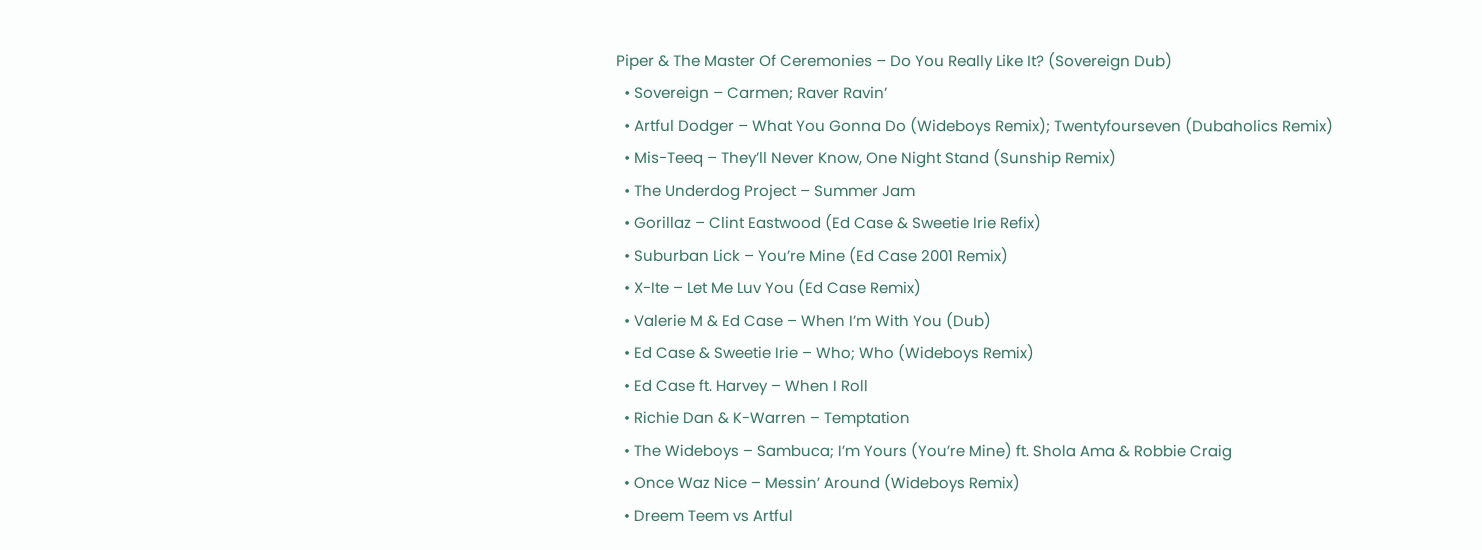Piper & The Master Of Ceremonies – Do You Really Like It? (Sovereign Dub)
  • Sovereign – Carmen; Raver Ravin’
  • Artful Dodger – What You Gonna Do (Wideboys Remix); Twentyfourseven (Dubaholics Remix)
  • Mis-Teeq – They’ll Never Know, One Night Stand (Sunship Remix)
  • The Underdog Project – Summer Jam
  • Gorillaz – Clint Eastwood (Ed Case & Sweetie Irie Refix)
  • Suburban Lick – You’re Mine (Ed Case 2001 Remix)
  • X-Ite – Let Me Luv You (Ed Case Remix)
  • Valerie M & Ed Case – When I’m With You (Dub)
  • Ed Case & Sweetie Irie – Who; Who (Wideboys Remix)
  • Ed Case ft. Harvey – When I Roll
  • Richie Dan & K-Warren – Temptation
  • The Wideboys – Sambuca; I’m Yours (You’re Mine) ft. Shola Ama & Robbie Craig
  • Once Waz Nice – Messin’ Around (Wideboys Remix)
  • Dreem Teem vs Artful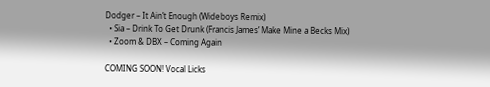Dodger – It Ain’t Enough (Wideboys Remix)
  • Sia – Drink To Get Drunk (Francis James’ Make Mine a Becks Mix)
  • Zoom & DBX – Coming Again

COMING SOON! Vocal Licks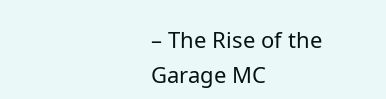– The Rise of the Garage MC